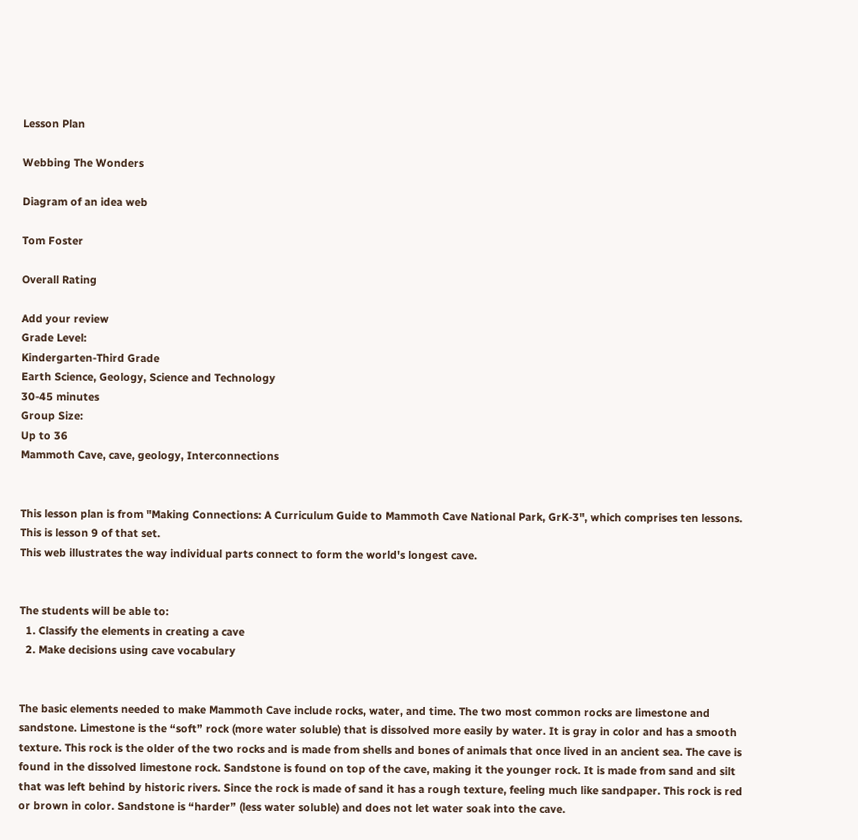Lesson Plan

Webbing The Wonders

Diagram of an idea web

Tom Foster

Overall Rating

Add your review
Grade Level:
Kindergarten-Third Grade
Earth Science, Geology, Science and Technology
30-45 minutes
Group Size:
Up to 36
Mammoth Cave, cave, geology, Interconnections


This lesson plan is from "Making Connections: A Curriculum Guide to Mammoth Cave National Park, GrK-3", which comprises ten lessons.  This is lesson 9 of that set.
This web illustrates the way individual parts connect to form the world's longest cave.


The students will be able to:
  1. Classify the elements in creating a cave
  2. Make decisions using cave vocabulary


The basic elements needed to make Mammoth Cave include rocks, water, and time. The two most common rocks are limestone and sandstone. Limestone is the “soft” rock (more water soluble) that is dissolved more easily by water. It is gray in color and has a smooth texture. This rock is the older of the two rocks and is made from shells and bones of animals that once lived in an ancient sea. The cave is found in the dissolved limestone rock. Sandstone is found on top of the cave, making it the younger rock. It is made from sand and silt that was left behind by historic rivers. Since the rock is made of sand it has a rough texture, feeling much like sandpaper. This rock is red or brown in color. Sandstone is “harder” (less water soluble) and does not let water soak into the cave.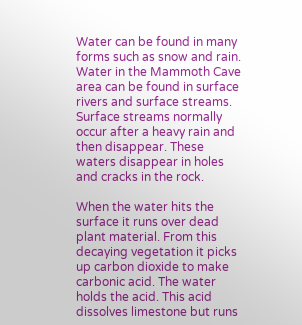Water can be found in many forms such as snow and rain. Water in the Mammoth Cave area can be found in surface rivers and surface streams. Surface streams normally occur after a heavy rain and then disappear. These waters disappear in holes and cracks in the rock.

When the water hits the surface it runs over dead plant material. From this decaying vegetation it picks up carbon dioxide to make carbonic acid. The water holds the acid. This acid dissolves limestone but runs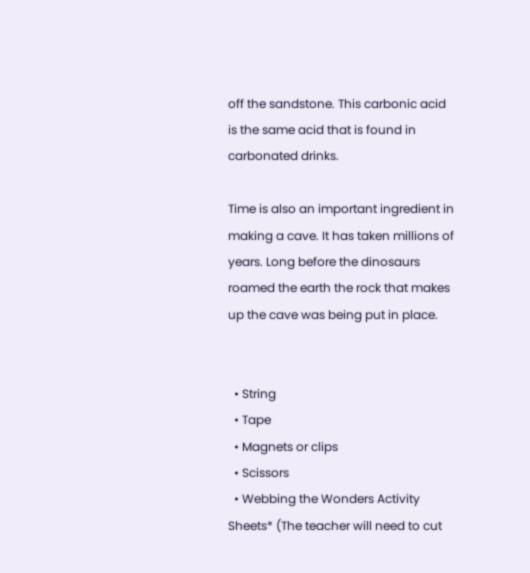off the sandstone. This carbonic acid is the same acid that is found in carbonated drinks.

Time is also an important ingredient in making a cave. It has taken millions of years. Long before the dinosaurs roamed the earth the rock that makes up the cave was being put in place.


  • String
  • Tape
  • Magnets or clips
  • Scissors
  • Webbing the Wonders Activity Sheets* (The teacher will need to cut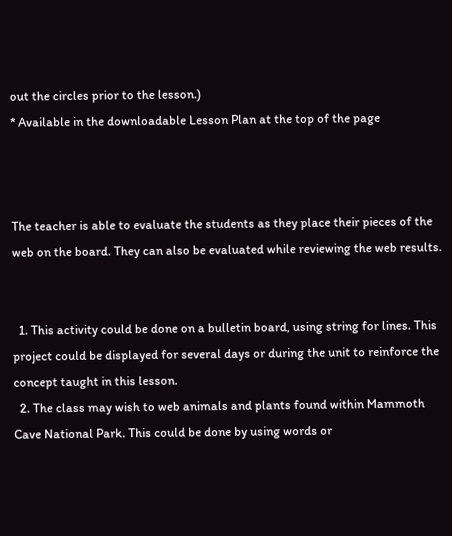out the circles prior to the lesson.)
* Available in the downloadable Lesson Plan at the top of the page



The teacher is able to evaluate the students as they place their pieces of the web on the board. They can also be evaluated while reviewing the web results.


  1. This activity could be done on a bulletin board, using string for lines. This project could be displayed for several days or during the unit to reinforce the concept taught in this lesson.
  2. The class may wish to web animals and plants found within Mammoth Cave National Park. This could be done by using words or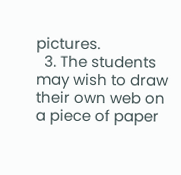pictures.
  3. The students may wish to draw their own web on a piece of paper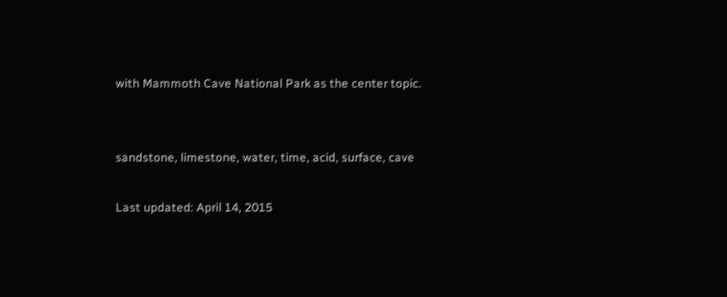with Mammoth Cave National Park as the center topic.


sandstone, limestone, water, time, acid, surface, cave

Last updated: April 14, 2015